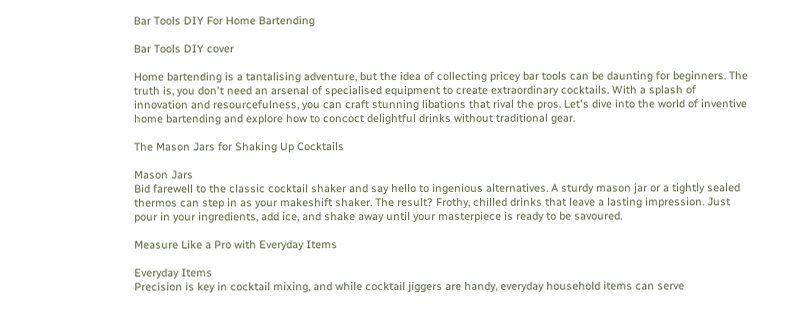Bar Tools DIY For Home Bartending

Bar Tools DIY cover

Home bartending is a tantalising adventure, but the idea of collecting pricey bar tools can be daunting for beginners. The truth is, you don't need an arsenal of specialised equipment to create extraordinary cocktails. With a splash of innovation and resourcefulness, you can craft stunning libations that rival the pros. Let's dive into the world of inventive home bartending and explore how to concoct delightful drinks without traditional gear.

The Mason Jars for Shaking Up Cocktails

Mason Jars
Bid farewell to the classic cocktail shaker and say hello to ingenious alternatives. A sturdy mason jar or a tightly sealed thermos can step in as your makeshift shaker. The result? Frothy, chilled drinks that leave a lasting impression. Just pour in your ingredients, add ice, and shake away until your masterpiece is ready to be savoured.

Measure Like a Pro with Everyday Items

Everyday Items
Precision is key in cocktail mixing, and while cocktail jiggers are handy, everyday household items can serve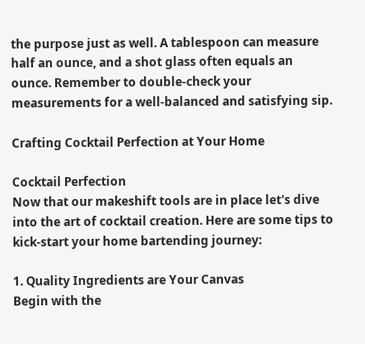the purpose just as well. A tablespoon can measure half an ounce, and a shot glass often equals an ounce. Remember to double-check your measurements for a well-balanced and satisfying sip.

Crafting Cocktail Perfection at Your Home

Cocktail Perfection
Now that our makeshift tools are in place let's dive into the art of cocktail creation. Here are some tips to kick-start your home bartending journey:

1. Quality Ingredients are Your Canvas
Begin with the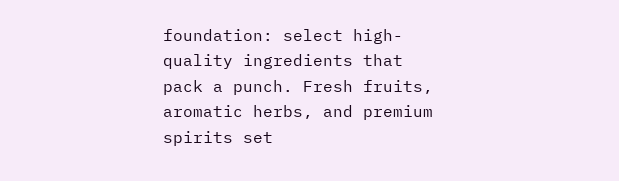foundation: select high-quality ingredients that pack a punch. Fresh fruits, aromatic herbs, and premium spirits set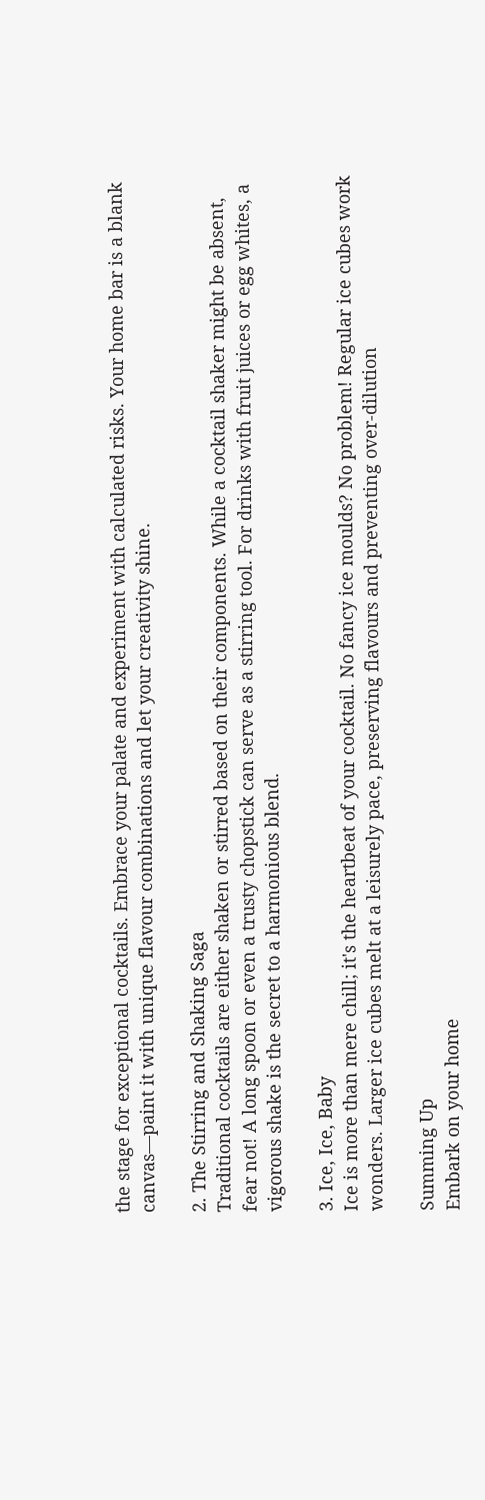the stage for exceptional cocktails. Embrace your palate and experiment with calculated risks. Your home bar is a blank canvas—paint it with unique flavour combinations and let your creativity shine.

2. The Stirring and Shaking Saga
Traditional cocktails are either shaken or stirred based on their components. While a cocktail shaker might be absent, fear not! A long spoon or even a trusty chopstick can serve as a stirring tool. For drinks with fruit juices or egg whites, a vigorous shake is the secret to a harmonious blend.

3. Ice, Ice, Baby
Ice is more than mere chill; it's the heartbeat of your cocktail. No fancy ice moulds? No problem! Regular ice cubes work wonders. Larger ice cubes melt at a leisurely pace, preserving flavours and preventing over-dilution

Summing Up
Embark on your home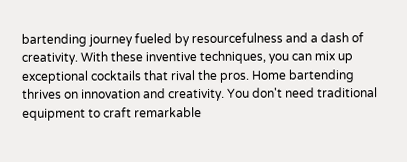bartending journey fueled by resourcefulness and a dash of creativity. With these inventive techniques, you can mix up exceptional cocktails that rival the pros. Home bartending thrives on innovation and creativity. You don't need traditional equipment to craft remarkable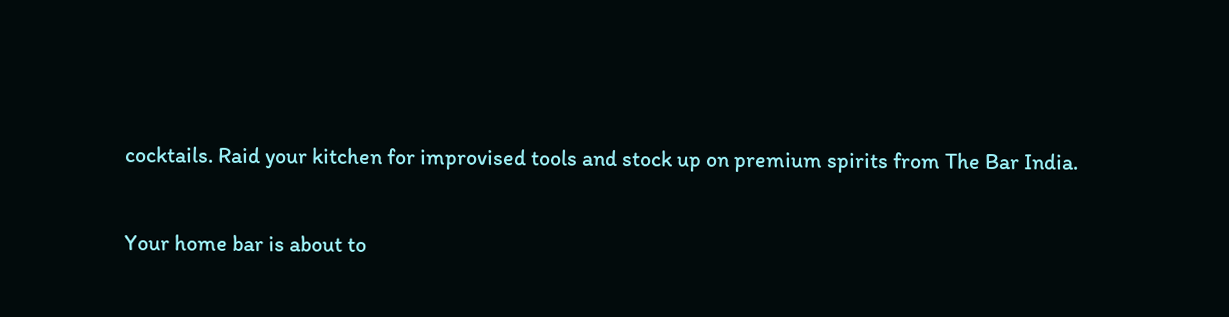cocktails. Raid your kitchen for improvised tools and stock up on premium spirits from The Bar India.

Your home bar is about to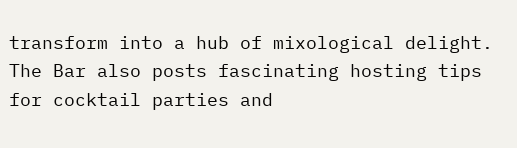transform into a hub of mixological delight. The Bar also posts fascinating hosting tips for cocktail parties and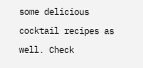some delicious cocktail recipes as well. Check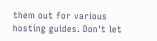them out for various hosting guides. Don't let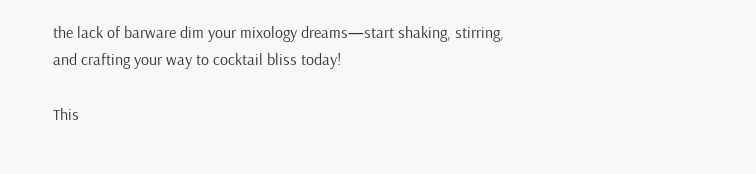the lack of barware dim your mixology dreams—start shaking, stirring, and crafting your way to cocktail bliss today!

This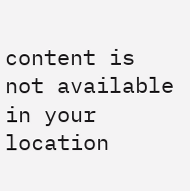content is not available in your location